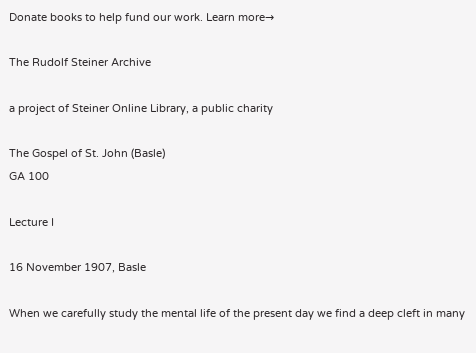Donate books to help fund our work. Learn more→

The Rudolf Steiner Archive

a project of Steiner Online Library, a public charity

The Gospel of St. John (Basle)
GA 100

Lecture I

16 November 1907, Basle

When we carefully study the mental life of the present day we find a deep cleft in many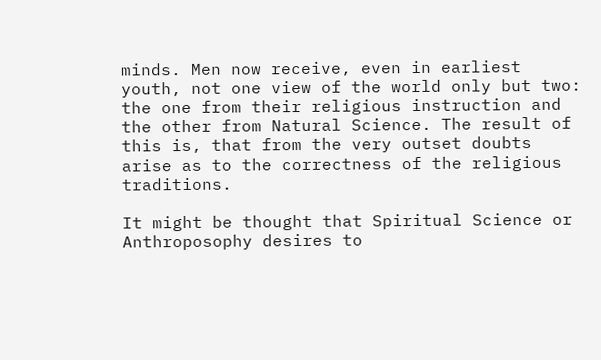minds. Men now receive, even in earliest youth, not one view of the world only but two: the one from their religious instruction and the other from Natural Science. The result of this is, that from the very outset doubts arise as to the correctness of the religious traditions.

It might be thought that Spiritual Science or Anthroposophy desires to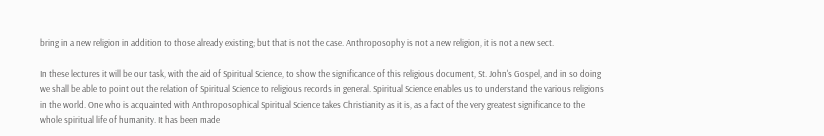bring in a new religion in addition to those already existing; but that is not the case. Anthroposophy is not a new religion, it is not a new sect.

In these lectures it will be our task, with the aid of Spiritual Science, to show the significance of this religious document, St. John's Gospel, and in so doing we shall be able to point out the relation of Spiritual Science to religious records in general. Spiritual Science enables us to understand the various religions in the world. One who is acquainted with Anthroposophical Spiritual Science takes Christianity as it is, as a fact of the very greatest significance to the whole spiritual life of humanity. It has been made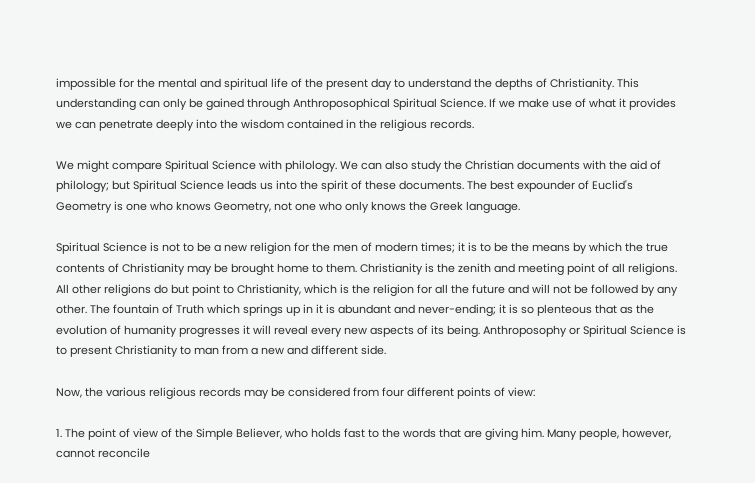impossible for the mental and spiritual life of the present day to understand the depths of Christianity. This understanding can only be gained through Anthroposophical Spiritual Science. If we make use of what it provides we can penetrate deeply into the wisdom contained in the religious records.

We might compare Spiritual Science with philology. We can also study the Christian documents with the aid of philology; but Spiritual Science leads us into the spirit of these documents. The best expounder of Euclid's Geometry is one who knows Geometry, not one who only knows the Greek language.

Spiritual Science is not to be a new religion for the men of modern times; it is to be the means by which the true contents of Christianity may be brought home to them. Christianity is the zenith and meeting point of all religions. All other religions do but point to Christianity, which is the religion for all the future and will not be followed by any other. The fountain of Truth which springs up in it is abundant and never-ending; it is so plenteous that as the evolution of humanity progresses it will reveal every new aspects of its being. Anthroposophy or Spiritual Science is to present Christianity to man from a new and different side.

Now, the various religious records may be considered from four different points of view:

1. The point of view of the Simple Believer, who holds fast to the words that are giving him. Many people, however, cannot reconcile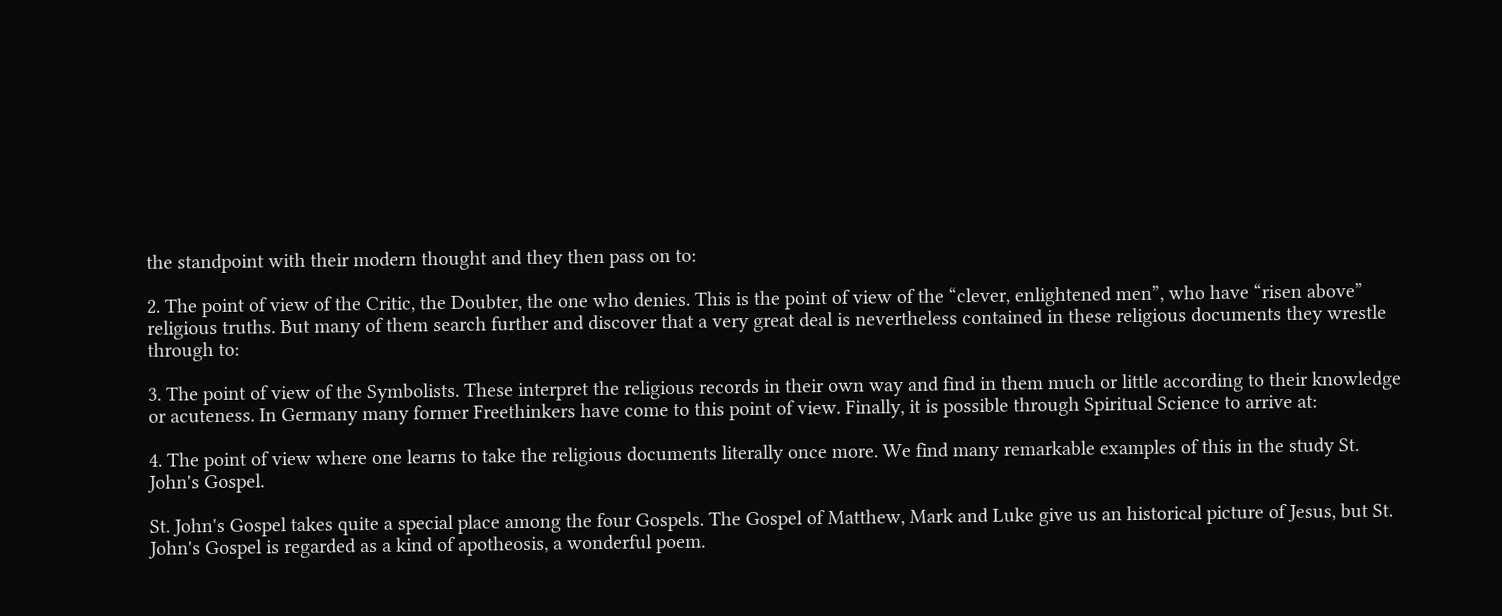the standpoint with their modern thought and they then pass on to:

2. The point of view of the Critic, the Doubter, the one who denies. This is the point of view of the “clever, enlightened men”, who have “risen above” religious truths. But many of them search further and discover that a very great deal is nevertheless contained in these religious documents they wrestle through to:

3. The point of view of the Symbolists. These interpret the religious records in their own way and find in them much or little according to their knowledge or acuteness. In Germany many former Freethinkers have come to this point of view. Finally, it is possible through Spiritual Science to arrive at:

4. The point of view where one learns to take the religious documents literally once more. We find many remarkable examples of this in the study St. John's Gospel.

St. John's Gospel takes quite a special place among the four Gospels. The Gospel of Matthew, Mark and Luke give us an historical picture of Jesus, but St. John's Gospel is regarded as a kind of apotheosis, a wonderful poem.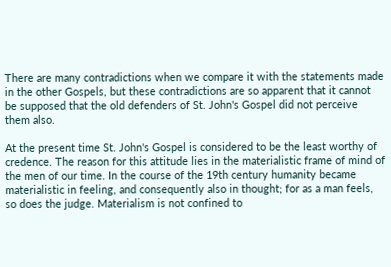There are many contradictions when we compare it with the statements made in the other Gospels, but these contradictions are so apparent that it cannot be supposed that the old defenders of St. John's Gospel did not perceive them also.

At the present time St. John's Gospel is considered to be the least worthy of credence. The reason for this attitude lies in the materialistic frame of mind of the men of our time. In the course of the 19th century humanity became materialistic in feeling, and consequently also in thought; for as a man feels, so does the judge. Materialism is not confined to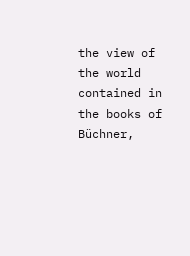the view of the world contained in the books of Büchner,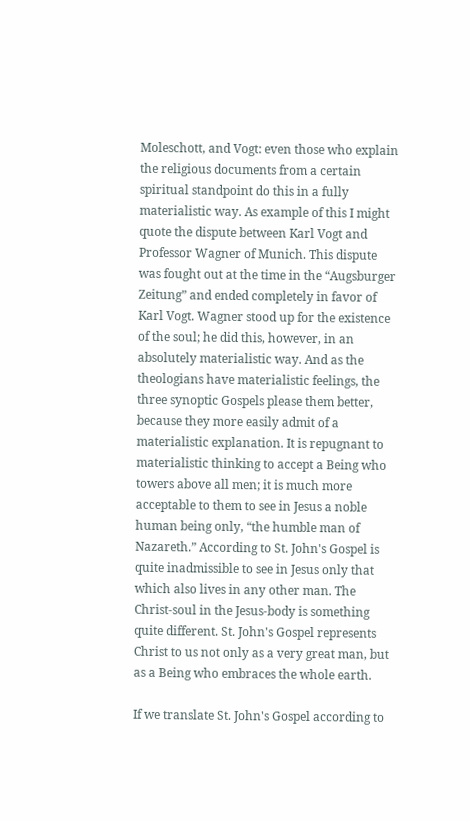Moleschott, and Vogt: even those who explain the religious documents from a certain spiritual standpoint do this in a fully materialistic way. As example of this I might quote the dispute between Karl Vogt and Professor Wagner of Munich. This dispute was fought out at the time in the “Augsburger Zeitung” and ended completely in favor of Karl Vogt. Wagner stood up for the existence of the soul; he did this, however, in an absolutely materialistic way. And as the theologians have materialistic feelings, the three synoptic Gospels please them better, because they more easily admit of a materialistic explanation. It is repugnant to materialistic thinking to accept a Being who towers above all men; it is much more acceptable to them to see in Jesus a noble human being only, “the humble man of Nazareth.” According to St. John's Gospel is quite inadmissible to see in Jesus only that which also lives in any other man. The Christ-soul in the Jesus-body is something quite different. St. John's Gospel represents Christ to us not only as a very great man, but as a Being who embraces the whole earth.

If we translate St. John's Gospel according to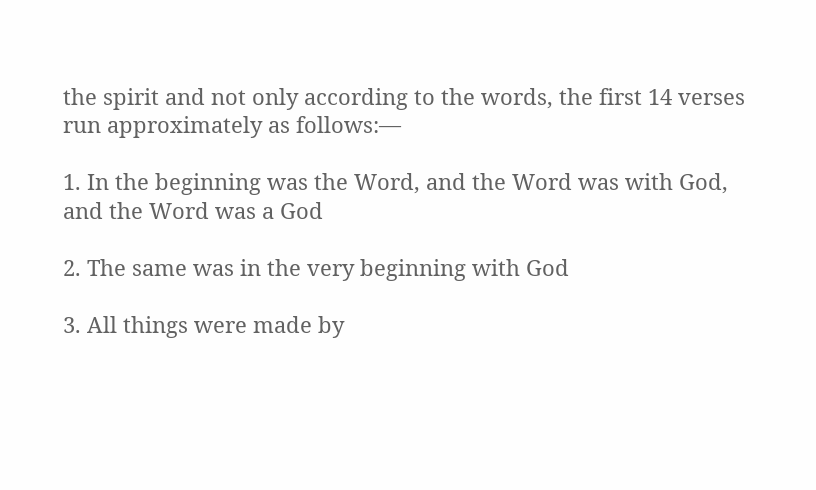the spirit and not only according to the words, the first 14 verses run approximately as follows:—

1. In the beginning was the Word, and the Word was with God, and the Word was a God

2. The same was in the very beginning with God

3. All things were made by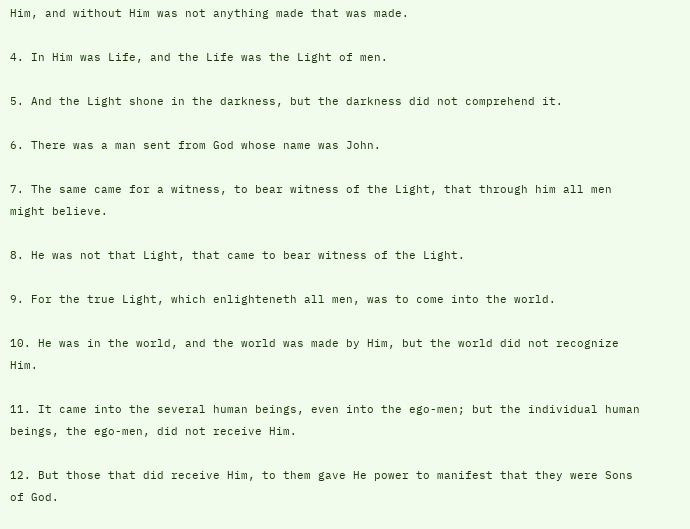Him, and without Him was not anything made that was made.

4. In Him was Life, and the Life was the Light of men.

5. And the Light shone in the darkness, but the darkness did not comprehend it.

6. There was a man sent from God whose name was John.

7. The same came for a witness, to bear witness of the Light, that through him all men might believe.

8. He was not that Light, that came to bear witness of the Light.

9. For the true Light, which enlighteneth all men, was to come into the world.

10. He was in the world, and the world was made by Him, but the world did not recognize Him.

11. It came into the several human beings, even into the ego-men; but the individual human beings, the ego-men, did not receive Him.

12. But those that did receive Him, to them gave He power to manifest that they were Sons of God.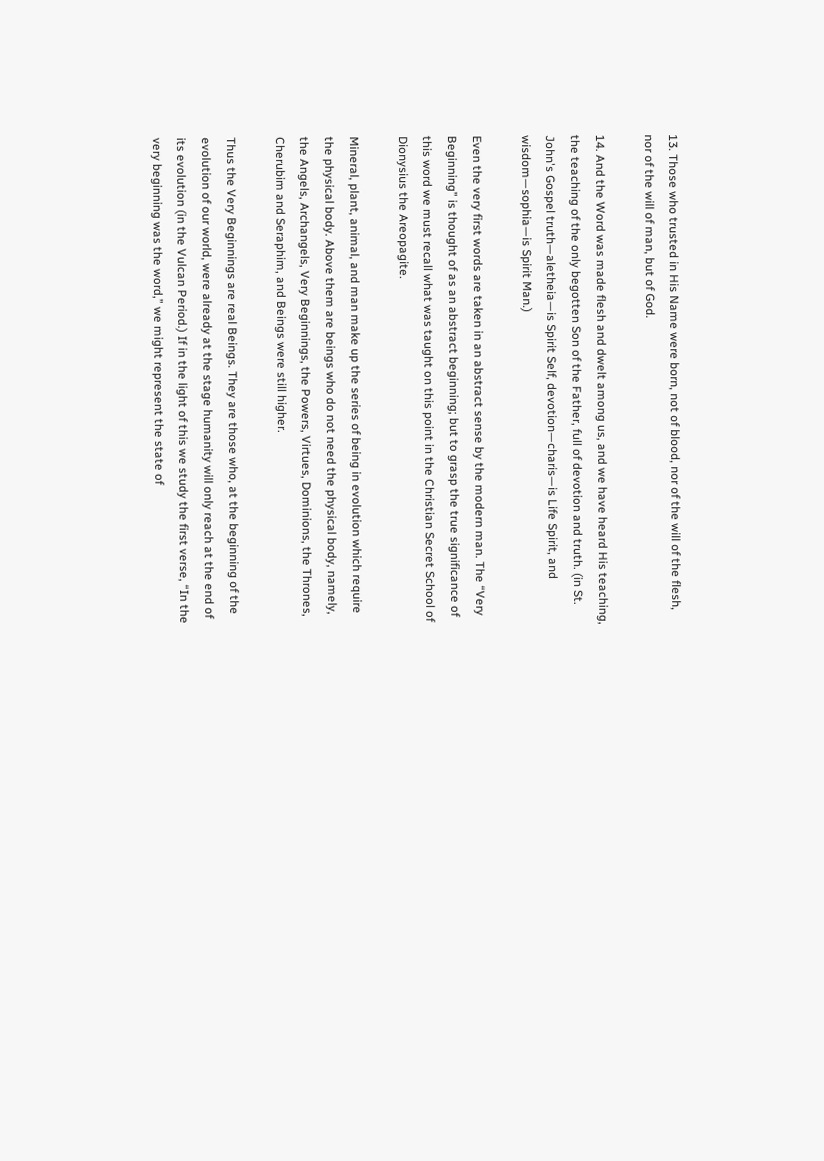13. Those who trusted in His Name were born, not of blood, nor of the will of the flesh, nor of the will of man, but of God.

14. And the Word was made flesh and dwelt among us, and we have heard His teaching, the teaching of the only begotten Son of the Father, full of devotion and truth. (in St. John's Gospel truth—aletheia—is Spirit Self, devotion—charis—is Life Spirit, and wisdom—sophia—is Spirit Man.)

Even the very first words are taken in an abstract sense by the modern man. The “Very Beginning” is thought of as an abstract beginning; but to grasp the true significance of this word we must recall what was taught on this point in the Christian Secret School of Dionysius the Areopagite.

Mineral, plant, animal, and man make up the series of being in evolution which require the physical body. Above them are beings who do not need the physical body, namely, the Angels, Archangels, Very Beginnings, the Powers, Virtues, Dominions, the Thrones, Cherubim and Seraphim, and Beings were still higher.

Thus the Very Beginnings are real Beings. They are those who, at the beginning of the evolution of our world, were already at the stage humanity will only reach at the end of its evolution (in the Vulcan Period.) If in the light of this we study the first verse, “In the very beginning was the word,” we might represent the state of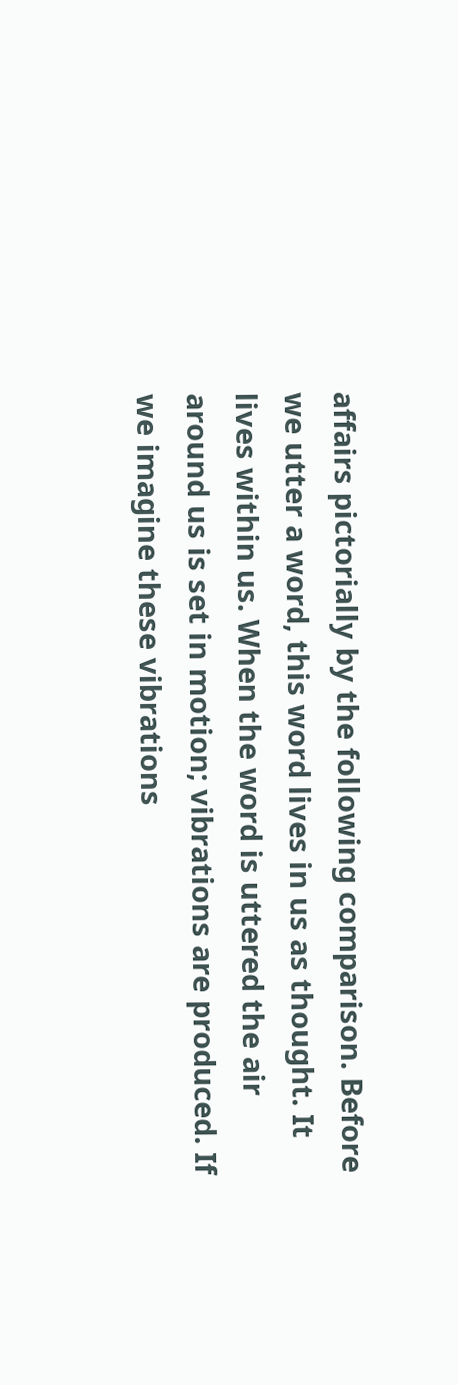affairs pictorially by the following comparison. Before we utter a word, this word lives in us as thought. It lives within us. When the word is uttered the air around us is set in motion; vibrations are produced. If we imagine these vibrations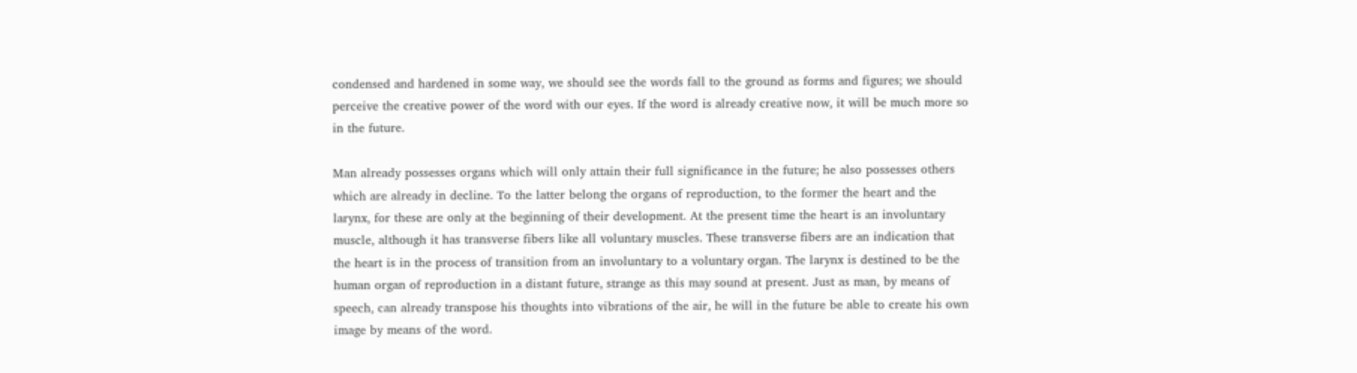condensed and hardened in some way, we should see the words fall to the ground as forms and figures; we should perceive the creative power of the word with our eyes. If the word is already creative now, it will be much more so in the future.

Man already possesses organs which will only attain their full significance in the future; he also possesses others which are already in decline. To the latter belong the organs of reproduction, to the former the heart and the larynx, for these are only at the beginning of their development. At the present time the heart is an involuntary muscle, although it has transverse fibers like all voluntary muscles. These transverse fibers are an indication that the heart is in the process of transition from an involuntary to a voluntary organ. The larynx is destined to be the human organ of reproduction in a distant future, strange as this may sound at present. Just as man, by means of speech, can already transpose his thoughts into vibrations of the air, he will in the future be able to create his own image by means of the word.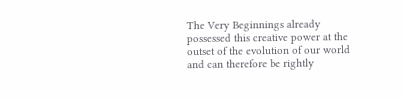The Very Beginnings already possessed this creative power at the outset of the evolution of our world and can therefore be rightly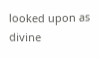looked upon as divine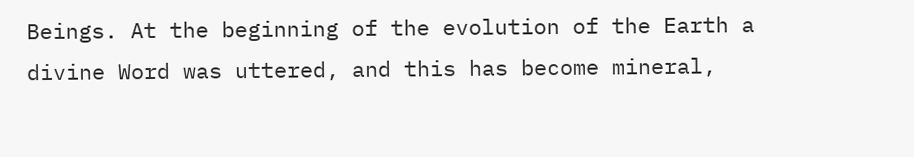Beings. At the beginning of the evolution of the Earth a divine Word was uttered, and this has become mineral,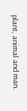plant, animal and man.